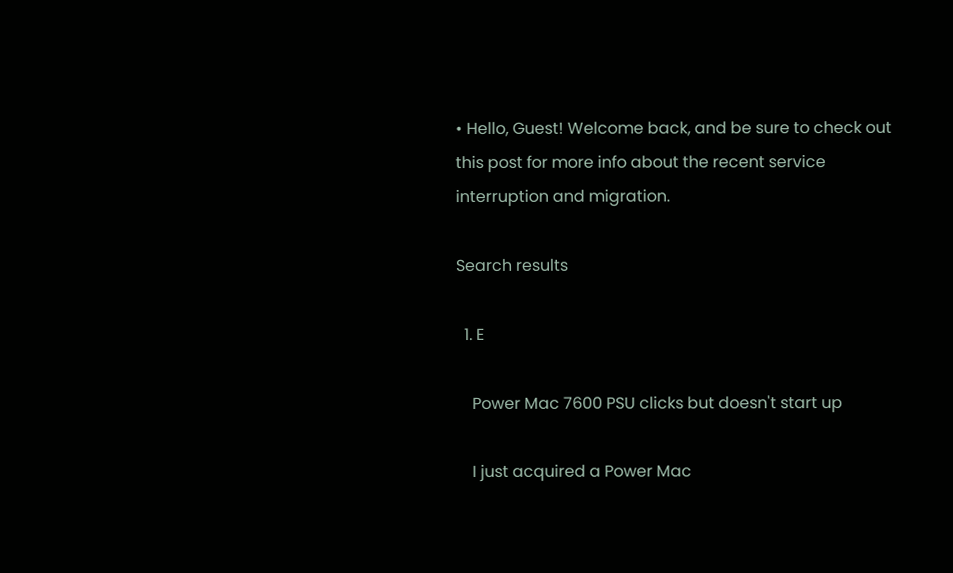• Hello, Guest! Welcome back, and be sure to check out this post for more info about the recent service interruption and migration.

Search results

  1. E

    Power Mac 7600 PSU clicks but doesn't start up

    I just acquired a Power Mac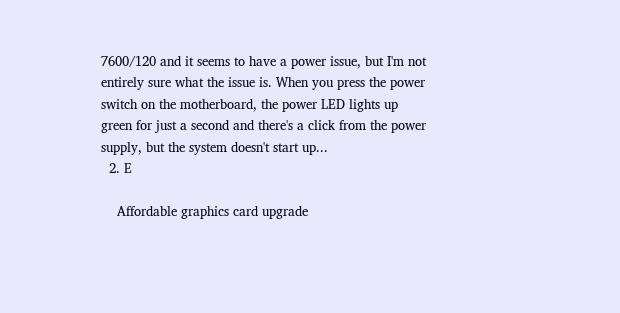7600/120 and it seems to have a power issue, but I'm not entirely sure what the issue is. When you press the power switch on the motherboard, the power LED lights up green for just a second and there's a click from the power supply, but the system doesn't start up...
  2. E

    Affordable graphics card upgrade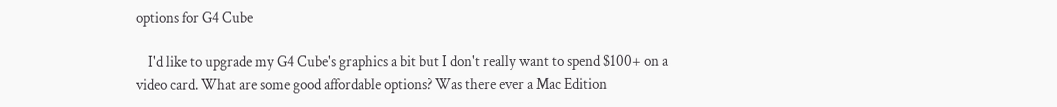options for G4 Cube

    I'd like to upgrade my G4 Cube's graphics a bit but I don't really want to spend $100+ on a video card. What are some good affordable options? Was there ever a Mac Edition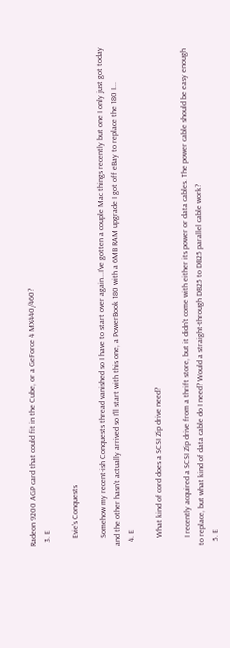Radeon 9200 AGP card that could fit in the Cube, or a GeForce 4 MX440/460?
  3. E

    Evie's Conquests

    Somehow my recent-ish Conquests thread vanished so I have to start over again...I've gotten a couple Mac things recently but one I only just got today and the other hasn't actually arrived so I'll start with this one, a PowerBook 180 with a 6MB RAM upgrade I got off eBay to replace the 180 I...
  4. E

    What kind of cord does a SCSI Zip drive need?

    I recently acquired a SCSI Zip drive from a thrift store, but it didn't come with either its power or data cables. The power cable should be easy enough to replace, but what kind of data cable do I need? Would a straight-through DB25 to DB25 parallel cable work?
  5. E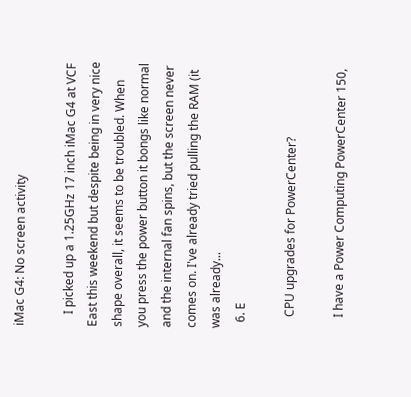iMac G4: No screen activity

    I picked up a 1.25GHz 17 inch iMac G4 at VCF East this weekend but despite being in very nice shape overall, it seems to be troubled. When you press the power button it bongs like normal and the internal fan spins, but the screen never comes on. I've already tried pulling the RAM (it was already...
  6. E

    CPU upgrades for PowerCenter?

    I have a Power Computing PowerCenter 150,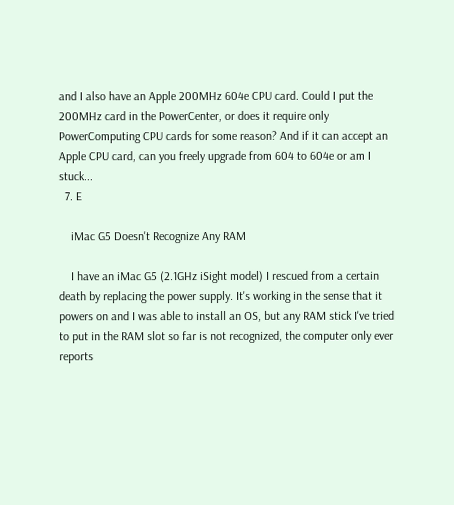and I also have an Apple 200MHz 604e CPU card. Could I put the 200MHz card in the PowerCenter, or does it require only PowerComputing CPU cards for some reason? And if it can accept an Apple CPU card, can you freely upgrade from 604 to 604e or am I stuck...
  7. E

    iMac G5 Doesn't Recognize Any RAM

    I have an iMac G5 (2.1GHz iSight model) I rescued from a certain death by replacing the power supply. It's working in the sense that it powers on and I was able to install an OS, but any RAM stick I've tried to put in the RAM slot so far is not recognized, the computer only ever reports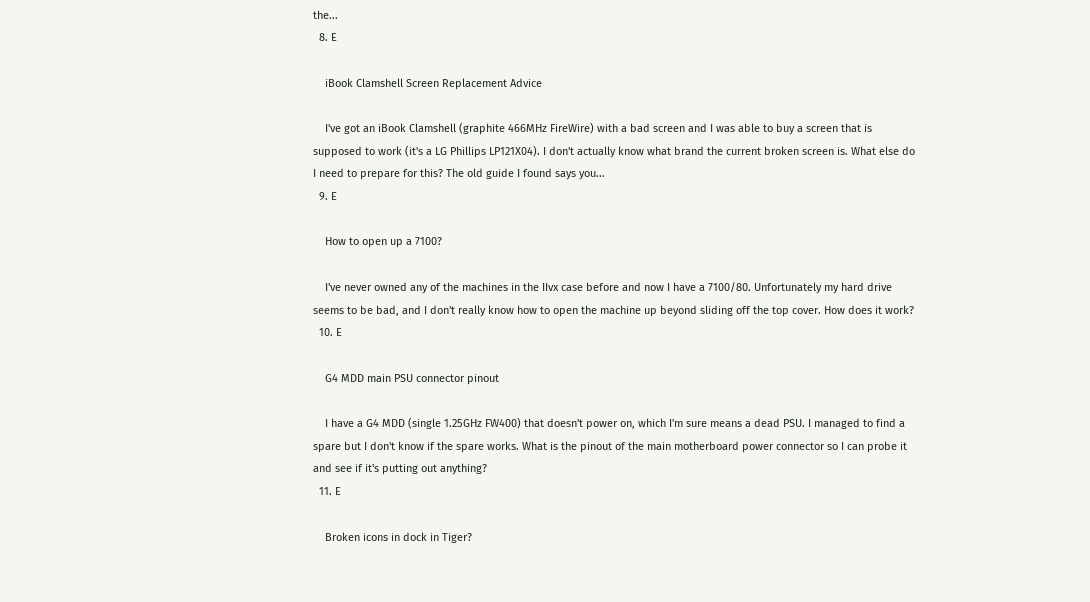the...
  8. E

    iBook Clamshell Screen Replacement Advice

    I've got an iBook Clamshell (graphite 466MHz FireWire) with a bad screen and I was able to buy a screen that is supposed to work (it's a LG Phillips LP121X04). I don't actually know what brand the current broken screen is. What else do I need to prepare for this? The old guide I found says you...
  9. E

    How to open up a 7100?

    I've never owned any of the machines in the IIvx case before and now I have a 7100/80. Unfortunately my hard drive seems to be bad, and I don't really know how to open the machine up beyond sliding off the top cover. How does it work?
  10. E

    G4 MDD main PSU connector pinout

    I have a G4 MDD (single 1.25GHz FW400) that doesn't power on, which I'm sure means a dead PSU. I managed to find a spare but I don't know if the spare works. What is the pinout of the main motherboard power connector so I can probe it and see if it's putting out anything?
  11. E

    Broken icons in dock in Tiger?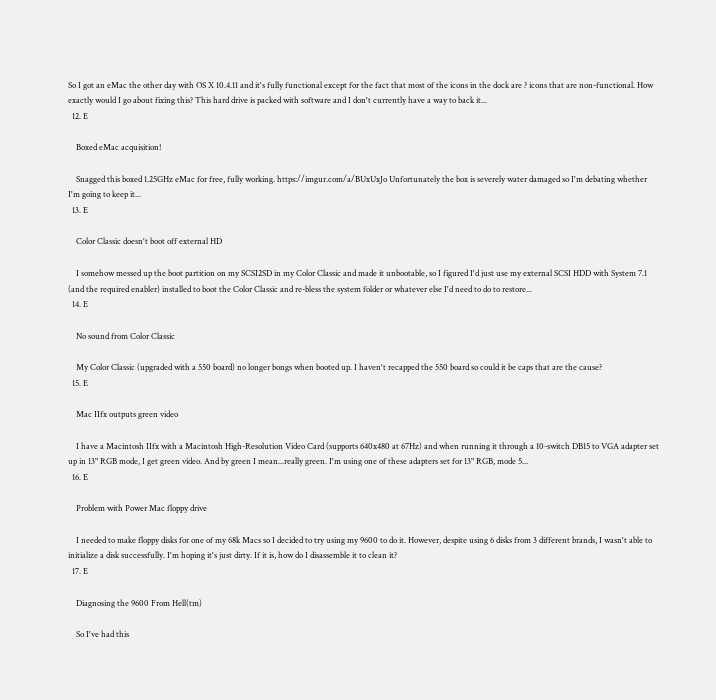So I got an eMac the other day with OS X 10.4.11 and it's fully functional except for the fact that most of the icons in the dock are ? icons that are non-functional. How exactly would I go about fixing this? This hard drive is packed with software and I don't currently have a way to back it...
  12. E

    Boxed eMac acquisition!

    Snagged this boxed 1.25GHz eMac for free, fully working. https://imgur.com/a/BUxUxJo Unfortunately the box is severely water damaged so I'm debating whether I'm going to keep it...
  13. E

    Color Classic doesn't boot off external HD

    I somehow messed up the boot partition on my SCSI2SD in my Color Classic and made it unbootable, so I figured I'd just use my external SCSI HDD with System 7.1 (and the required enabler) installed to boot the Color Classic and re-bless the system folder or whatever else I'd need to do to restore...
  14. E

    No sound from Color Classic

    My Color Classic (upgraded with a 550 board) no longer bongs when booted up. I haven't recapped the 550 board so could it be caps that are the cause?
  15. E

    Mac IIfx outputs green video

    I have a Macintosh IIfx with a Macintosh High-Resolution Video Card (supports 640x480 at 67Hz) and when running it through a 10-switch DB15 to VGA adapter set up in 13" RGB mode, I get green video. And by green I mean...really green. I'm using one of these adapters set for 13" RGB, mode 5...
  16. E

    Problem with Power Mac floppy drive

    I needed to make floppy disks for one of my 68k Macs so I decided to try using my 9600 to do it. However, despite using 6 disks from 3 different brands, I wasn't able to initialize a disk successfully. I'm hoping it's just dirty. If it is, how do I disassemble it to clean it?
  17. E

    Diagnosing the 9600 From Hell(tm)

    So I've had this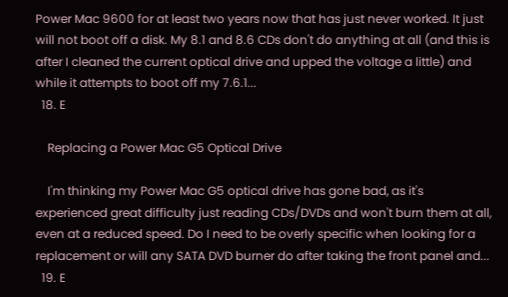Power Mac 9600 for at least two years now that has just never worked. It just will not boot off a disk. My 8.1 and 8.6 CDs don't do anything at all (and this is after I cleaned the current optical drive and upped the voltage a little) and while it attempts to boot off my 7.6.1...
  18. E

    Replacing a Power Mac G5 Optical Drive

    I'm thinking my Power Mac G5 optical drive has gone bad, as it's experienced great difficulty just reading CDs/DVDs and won't burn them at all, even at a reduced speed. Do I need to be overly specific when looking for a replacement or will any SATA DVD burner do after taking the front panel and...
  19. E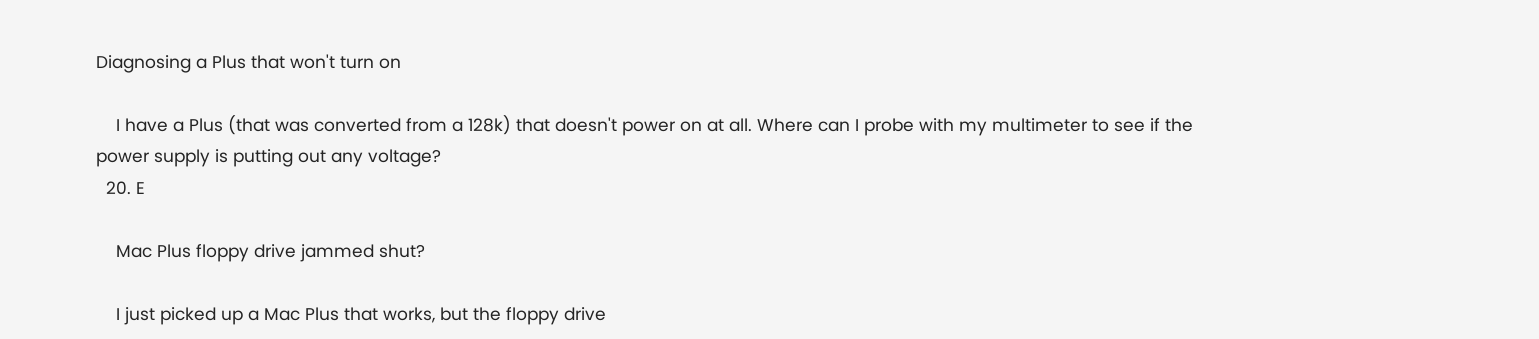Diagnosing a Plus that won't turn on

    I have a Plus (that was converted from a 128k) that doesn't power on at all. Where can I probe with my multimeter to see if the power supply is putting out any voltage?
  20. E

    Mac Plus floppy drive jammed shut?

    I just picked up a Mac Plus that works, but the floppy drive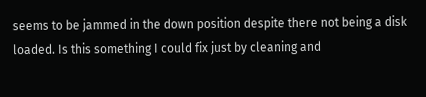seems to be jammed in the down position despite there not being a disk loaded. Is this something I could fix just by cleaning and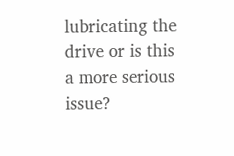lubricating the drive or is this a more serious issue?